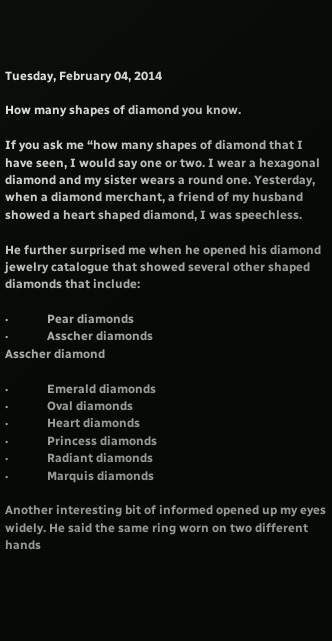Tuesday, February 04, 2014

How many shapes of diamond you know.

If you ask me “how many shapes of diamond that I have seen, I would say one or two. I wear a hexagonal diamond and my sister wears a round one. Yesterday, when a diamond merchant, a friend of my husband showed a heart shaped diamond, I was speechless.

He further surprised me when he opened his diamond jewelry catalogue that showed several other shaped diamonds that include:

·             Pear diamonds
·             Asscher diamonds
Asscher diamond

·             Emerald diamonds
·             Oval diamonds
·             Heart diamonds
·             Princess diamonds
·             Radiant diamonds
·             Marquis diamonds

Another interesting bit of informed opened up my eyes widely. He said the same ring worn on two different hands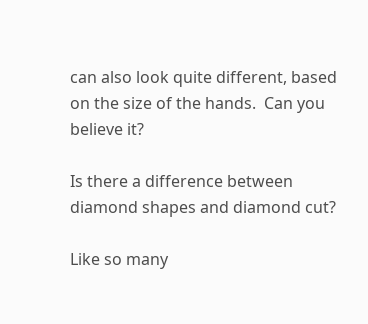can also look quite different, based on the size of the hands.  Can you believe it?

Is there a difference between diamond shapes and diamond cut?

Like so many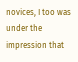novices, I too was under the impression that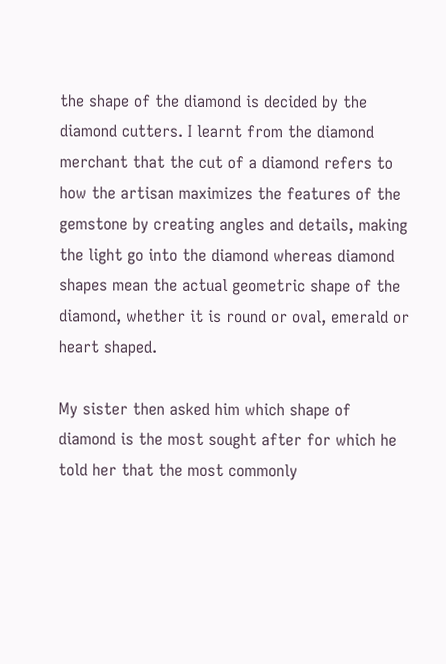the shape of the diamond is decided by the diamond cutters. I learnt from the diamond merchant that the cut of a diamond refers to how the artisan maximizes the features of the gemstone by creating angles and details, making the light go into the diamond whereas diamond shapes mean the actual geometric shape of the diamond, whether it is round or oval, emerald or heart shaped.

My sister then asked him which shape of diamond is the most sought after for which he told her that the most commonly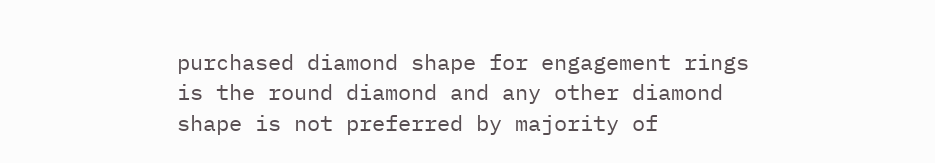purchased diamond shape for engagement rings is the round diamond and any other diamond shape is not preferred by majority of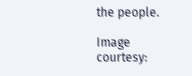the people.

Image courtesy: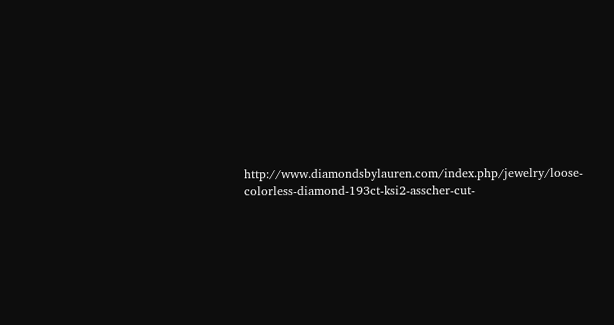http://www.diamondsbylauren.com/index.php/jewelry/loose-colorless-diamond-193ct-ksi2-asscher-cut-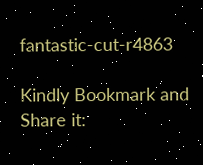fantastic-cut-r4863

Kindly Bookmark and Share it: